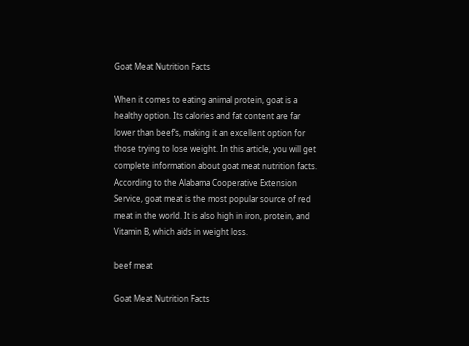Goat Meat Nutrition Facts

When it comes to eating animal protein, goat is a healthy option. Its calories and fat content are far lower than beef’s, making it an excellent option for those trying to lose weight. In this article, you will get complete information about goat meat nutrition facts. According to the Alabama Cooperative Extension Service, goat meat is the most popular source of red meat in the world. It is also high in iron, protein, and Vitamin B, which aids in weight loss.

beef meat

Goat Meat Nutrition Facts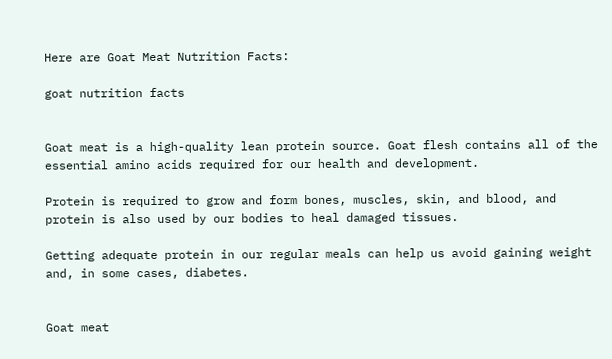Here are Goat Meat Nutrition Facts:

goat nutrition facts


Goat meat is a high-quality lean protein source. Goat flesh contains all of the essential amino acids required for our health and development.

Protein is required to grow and form bones, muscles, skin, and blood, and protein is also used by our bodies to heal damaged tissues.

Getting adequate protein in our regular meals can help us avoid gaining weight and, in some cases, diabetes.


Goat meat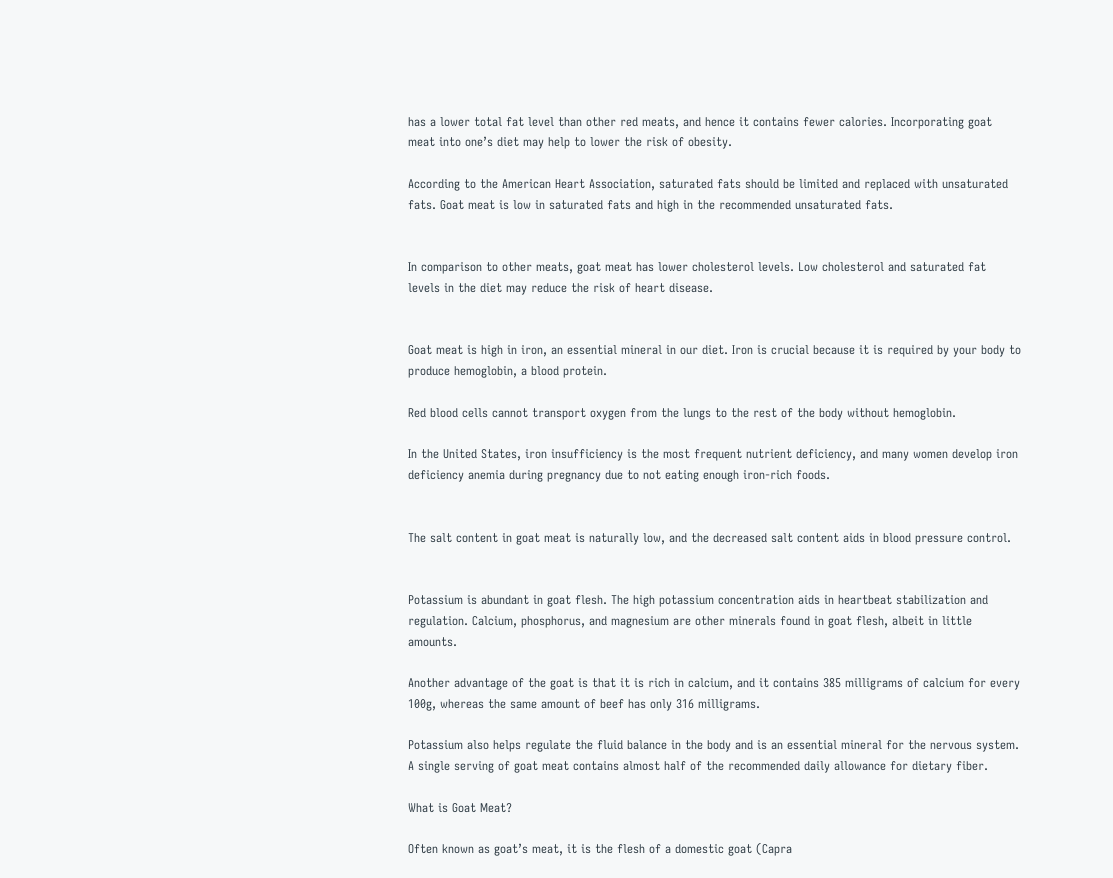has a lower total fat level than other red meats, and hence it contains fewer calories. Incorporating goat meat into one’s diet may help to lower the risk of obesity.

According to the American Heart Association, saturated fats should be limited and replaced with unsaturated fats. Goat meat is low in saturated fats and high in the recommended unsaturated fats.


In comparison to other meats, goat meat has lower cholesterol levels. Low cholesterol and saturated fat levels in the diet may reduce the risk of heart disease.


Goat meat is high in iron, an essential mineral in our diet. Iron is crucial because it is required by your body to produce hemoglobin, a blood protein.

Red blood cells cannot transport oxygen from the lungs to the rest of the body without hemoglobin.

In the United States, iron insufficiency is the most frequent nutrient deficiency, and many women develop iron deficiency anemia during pregnancy due to not eating enough iron-rich foods.


The salt content in goat meat is naturally low, and the decreased salt content aids in blood pressure control.


Potassium is abundant in goat flesh. The high potassium concentration aids in heartbeat stabilization and regulation. Calcium, phosphorus, and magnesium are other minerals found in goat flesh, albeit in little amounts.

Another advantage of the goat is that it is rich in calcium, and it contains 385 milligrams of calcium for every 100g, whereas the same amount of beef has only 316 milligrams.

Potassium also helps regulate the fluid balance in the body and is an essential mineral for the nervous system. A single serving of goat meat contains almost half of the recommended daily allowance for dietary fiber.

What is Goat Meat?

Often known as goat’s meat, it is the flesh of a domestic goat (Capra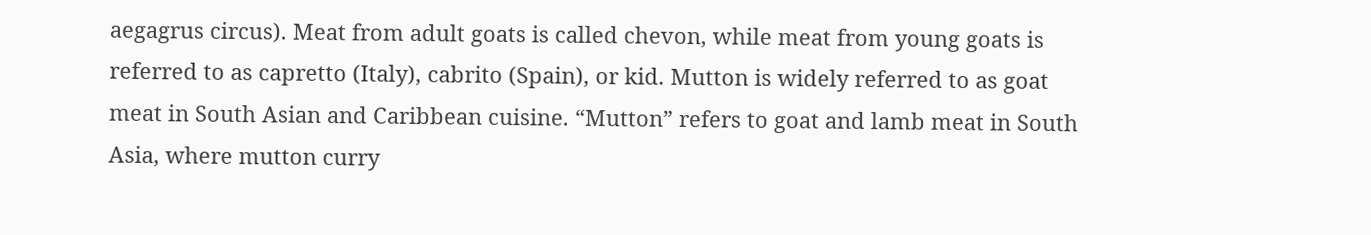aegagrus circus). Meat from adult goats is called chevon, while meat from young goats is referred to as capretto (Italy), cabrito (Spain), or kid. Mutton is widely referred to as goat meat in South Asian and Caribbean cuisine. “Mutton” refers to goat and lamb meat in South Asia, where mutton curry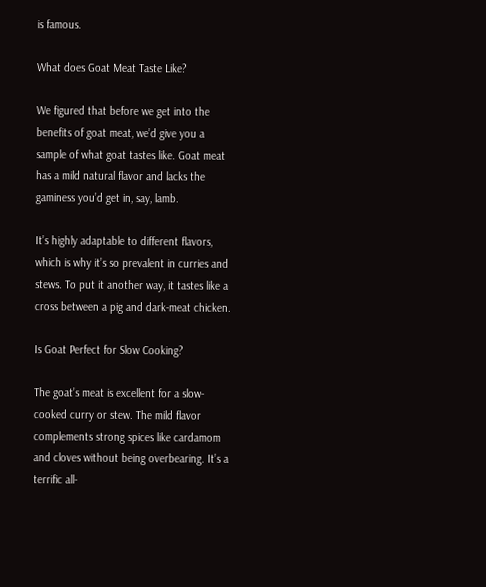is famous.

What does Goat Meat Taste Like?

We figured that before we get into the benefits of goat meat, we’d give you a sample of what goat tastes like. Goat meat has a mild natural flavor and lacks the gaminess you’d get in, say, lamb.

It’s highly adaptable to different flavors, which is why it’s so prevalent in curries and stews. To put it another way, it tastes like a cross between a pig and dark-meat chicken.

Is Goat Perfect for Slow Cooking?

The goat’s meat is excellent for a slow-cooked curry or stew. The mild flavor complements strong spices like cardamom and cloves without being overbearing. It’s a terrific all-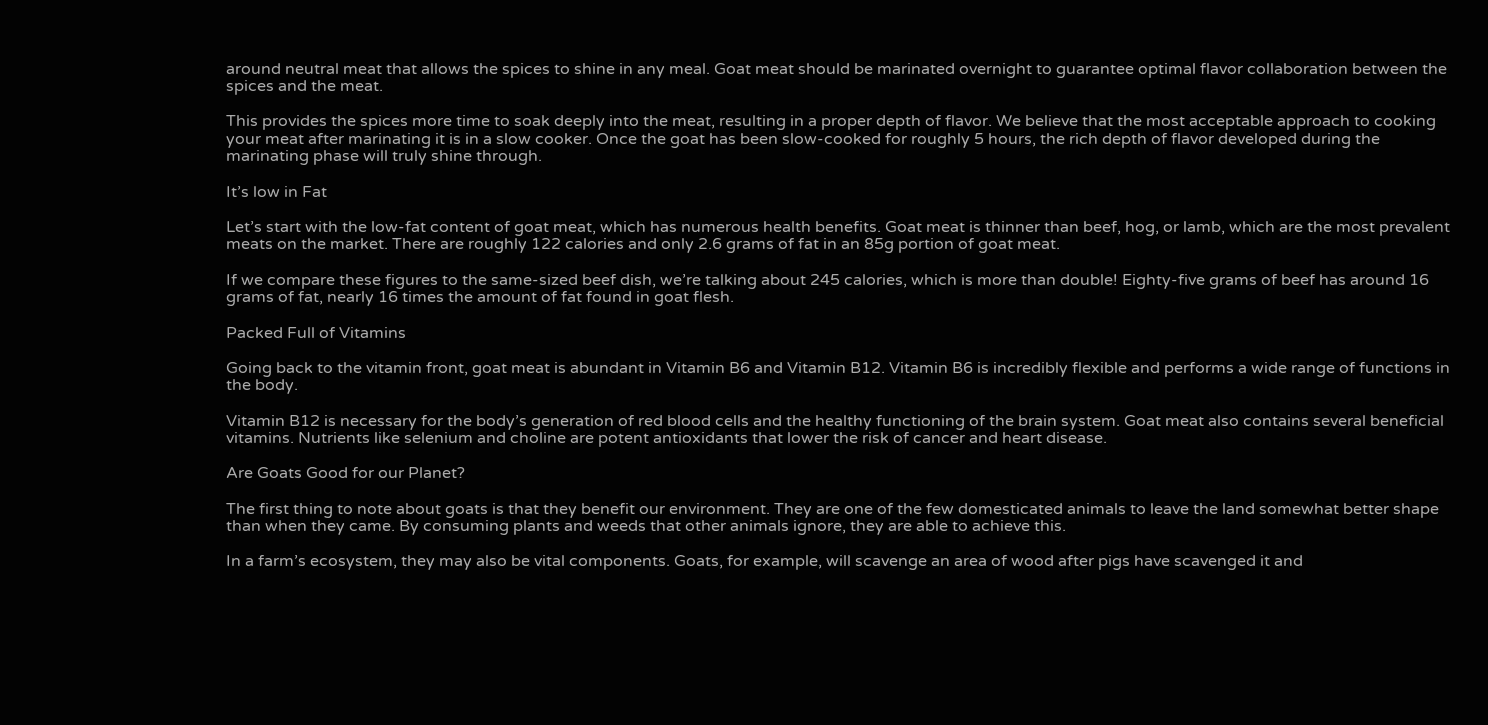around neutral meat that allows the spices to shine in any meal. Goat meat should be marinated overnight to guarantee optimal flavor collaboration between the spices and the meat.

This provides the spices more time to soak deeply into the meat, resulting in a proper depth of flavor. We believe that the most acceptable approach to cooking your meat after marinating it is in a slow cooker. Once the goat has been slow-cooked for roughly 5 hours, the rich depth of flavor developed during the marinating phase will truly shine through.

It’s low in Fat

Let’s start with the low-fat content of goat meat, which has numerous health benefits. Goat meat is thinner than beef, hog, or lamb, which are the most prevalent meats on the market. There are roughly 122 calories and only 2.6 grams of fat in an 85g portion of goat meat.

If we compare these figures to the same-sized beef dish, we’re talking about 245 calories, which is more than double! Eighty-five grams of beef has around 16 grams of fat, nearly 16 times the amount of fat found in goat flesh.

Packed Full of Vitamins

Going back to the vitamin front, goat meat is abundant in Vitamin B6 and Vitamin B12. Vitamin B6 is incredibly flexible and performs a wide range of functions in the body.

Vitamin B12 is necessary for the body’s generation of red blood cells and the healthy functioning of the brain system. Goat meat also contains several beneficial vitamins. Nutrients like selenium and choline are potent antioxidants that lower the risk of cancer and heart disease.

Are Goats Good for our Planet?

The first thing to note about goats is that they benefit our environment. They are one of the few domesticated animals to leave the land somewhat better shape than when they came. By consuming plants and weeds that other animals ignore, they are able to achieve this.

In a farm’s ecosystem, they may also be vital components. Goats, for example, will scavenge an area of wood after pigs have scavenged it and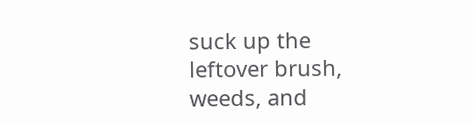suck up the leftover brush, weeds, and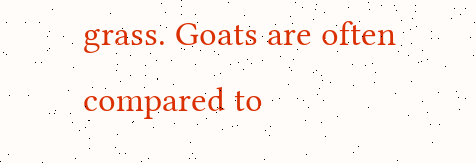grass. Goats are often compared to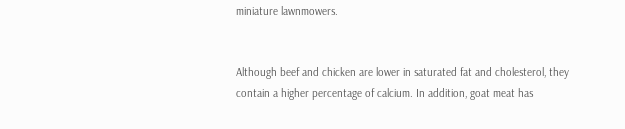miniature lawnmowers.


Although beef and chicken are lower in saturated fat and cholesterol, they contain a higher percentage of calcium. In addition, goat meat has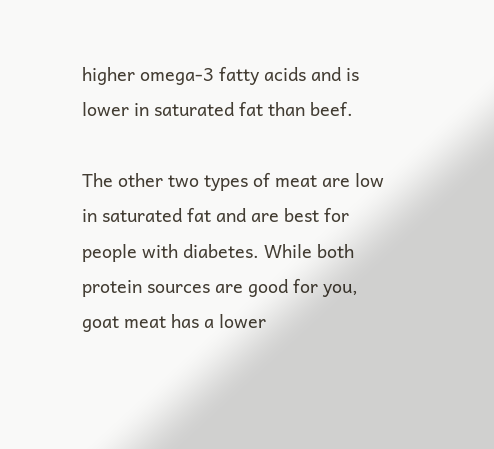higher omega-3 fatty acids and is lower in saturated fat than beef.

The other two types of meat are low in saturated fat and are best for people with diabetes. While both protein sources are good for you, goat meat has a lower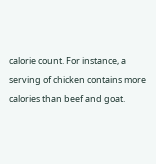calorie count. For instance, a serving of chicken contains more calories than beef and goat.